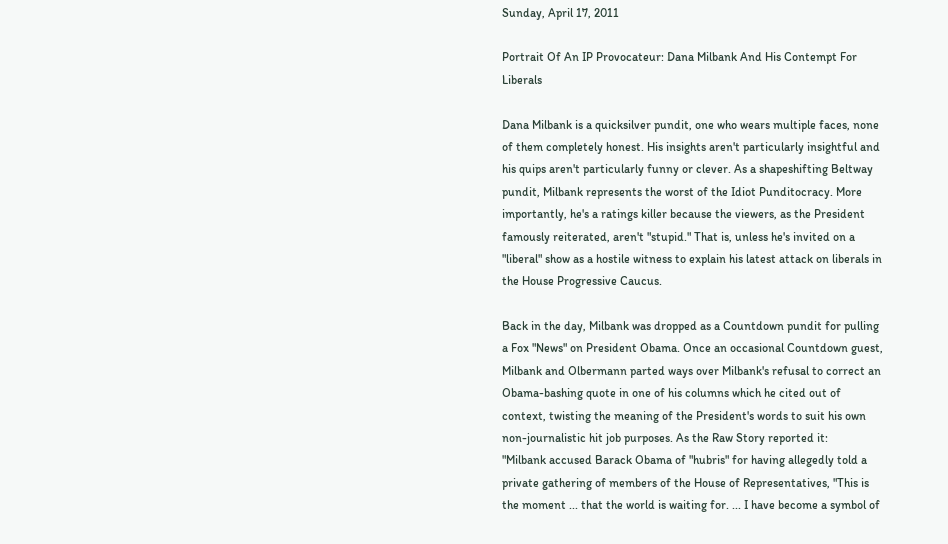Sunday, April 17, 2011

Portrait Of An IP Provocateur: Dana Milbank And His Contempt For Liberals

Dana Milbank is a quicksilver pundit, one who wears multiple faces, none of them completely honest. His insights aren't particularly insightful and his quips aren't particularly funny or clever. As a shapeshifting Beltway pundit, Milbank represents the worst of the Idiot Punditocracy. More importantly, he's a ratings killer because the viewers, as the President famously reiterated, aren't "stupid." That is, unless he's invited on a "liberal" show as a hostile witness to explain his latest attack on liberals in the House Progressive Caucus.

Back in the day, Milbank was dropped as a Countdown pundit for pulling a Fox "News" on President Obama. Once an occasional Countdown guest, Milbank and Olbermann parted ways over Milbank's refusal to correct an Obama-bashing quote in one of his columns which he cited out of context, twisting the meaning of the President's words to suit his own non-journalistic hit job purposes. As the Raw Story reported it:
"Milbank accused Barack Obama of "hubris" for having allegedly told a private gathering of members of the House of Representatives, "This is the moment ... that the world is waiting for. ... I have become a symbol of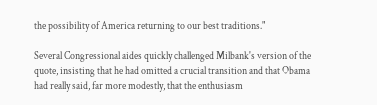the possibility of America returning to our best traditions."

Several Congressional aides quickly challenged Milbank's version of the quote, insisting that he had omitted a crucial transition and that Obama had really said, far more modestly, that the enthusiasm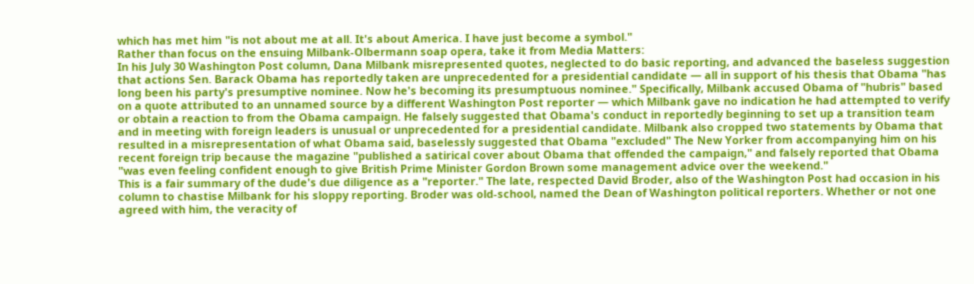which has met him "is not about me at all. It's about America. I have just become a symbol."
Rather than focus on the ensuing Milbank-Olbermann soap opera, take it from Media Matters:
In his July 30 Washington Post column, Dana Milbank misrepresented quotes, neglected to do basic reporting, and advanced the baseless suggestion that actions Sen. Barack Obama has reportedly taken are unprecedented for a presidential candidate — all in support of his thesis that Obama "has long been his party's presumptive nominee. Now he's becoming its presumptuous nominee." Specifically, Milbank accused Obama of "hubris" based on a quote attributed to an unnamed source by a different Washington Post reporter — which Milbank gave no indication he had attempted to verify or obtain a reaction to from the Obama campaign. He falsely suggested that Obama's conduct in reportedly beginning to set up a transition team and in meeting with foreign leaders is unusual or unprecedented for a presidential candidate. Milbank also cropped two statements by Obama that resulted in a misrepresentation of what Obama said, baselessly suggested that Obama "excluded" The New Yorker from accompanying him on his recent foreign trip because the magazine "published a satirical cover about Obama that offended the campaign," and falsely reported that Obama "was even feeling confident enough to give British Prime Minister Gordon Brown some management advice over the weekend."
This is a fair summary of the dude's due diligence as a "reporter." The late, respected David Broder, also of the Washington Post had occasion in his column to chastise Milbank for his sloppy reporting. Broder was old-school, named the Dean of Washington political reporters. Whether or not one agreed with him, the veracity of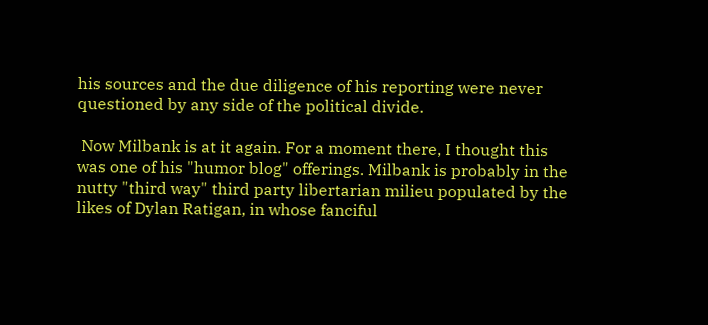his sources and the due diligence of his reporting were never questioned by any side of the political divide.

 Now Milbank is at it again. For a moment there, I thought this was one of his "humor blog" offerings. Milbank is probably in the nutty "third way" third party libertarian milieu populated by the likes of Dylan Ratigan, in whose fanciful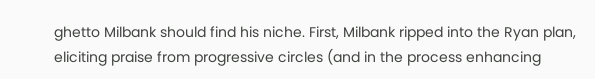ghetto Milbank should find his niche. First, Milbank ripped into the Ryan plan, eliciting praise from progressive circles (and in the process enhancing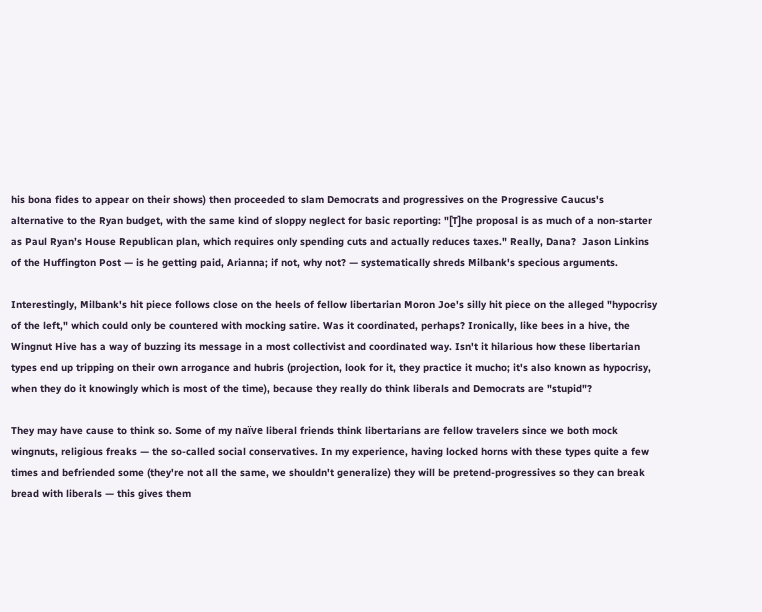his bona fides to appear on their shows) then proceeded to slam Democrats and progressives on the Progressive Caucus's alternative to the Ryan budget, with the same kind of sloppy neglect for basic reporting: "[T]he proposal is as much of a non-starter as Paul Ryan’s House Republican plan, which requires only spending cuts and actually reduces taxes." Really, Dana?  Jason Linkins of the Huffington Post — is he getting paid, Arianna; if not, why not? — systematically shreds Milbank's specious arguments.

Interestingly, Milbank's hit piece follows close on the heels of fellow libertarian Moron Joe's silly hit piece on the alleged "hypocrisy of the left," which could only be countered with mocking satire. Was it coordinated, perhaps? Ironically, like bees in a hive, the Wingnut Hive has a way of buzzing its message in a most collectivist and coordinated way. Isn't it hilarious how these libertarian types end up tripping on their own arrogance and hubris (projection, look for it, they practice it mucho; it's also known as hypocrisy, when they do it knowingly which is most of the time), because they really do think liberals and Democrats are "stupid"?

They may have cause to think so. Some of my naïve liberal friends think libertarians are fellow travelers since we both mock wingnuts, religious freaks — the so-called social conservatives. In my experience, having locked horns with these types quite a few times and befriended some (they're not all the same, we shouldn't generalize) they will be pretend-progressives so they can break bread with liberals — this gives them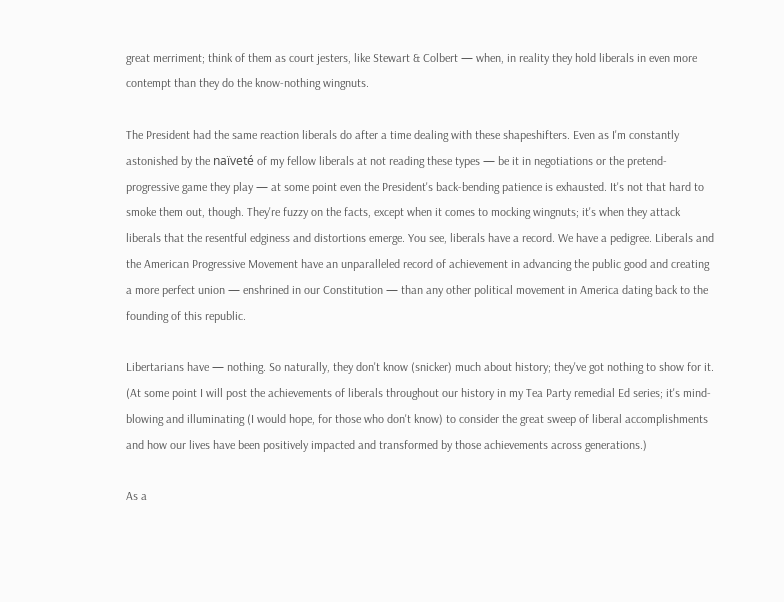great merriment; think of them as court jesters, like Stewart & Colbert — when, in reality they hold liberals in even more contempt than they do the know-nothing wingnuts.

The President had the same reaction liberals do after a time dealing with these shapeshifters. Even as I'm constantly astonished by the naïveté of my fellow liberals at not reading these types — be it in negotiations or the pretend-progressive game they play — at some point even the President's back-bending patience is exhausted. It's not that hard to smoke them out, though. They're fuzzy on the facts, except when it comes to mocking wingnuts; it's when they attack liberals that the resentful edginess and distortions emerge. You see, liberals have a record. We have a pedigree. Liberals and the American Progressive Movement have an unparalleled record of achievement in advancing the public good and creating a more perfect union — enshrined in our Constitution — than any other political movement in America dating back to the founding of this republic.

Libertarians have — nothing. So naturally, they don't know (snicker) much about history; they've got nothing to show for it. (At some point I will post the achievements of liberals throughout our history in my Tea Party remedial Ed series; it's mind-blowing and illuminating (I would hope, for those who don't know) to consider the great sweep of liberal accomplishments and how our lives have been positively impacted and transformed by those achievements across generations.)

As a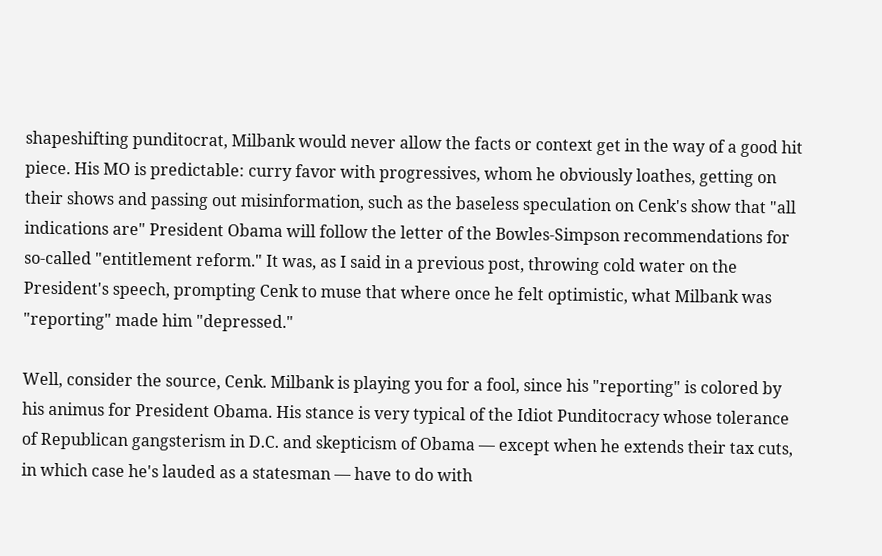shapeshifting punditocrat, Milbank would never allow the facts or context get in the way of a good hit piece. His MO is predictable: curry favor with progressives, whom he obviously loathes, getting on their shows and passing out misinformation, such as the baseless speculation on Cenk's show that "all indications are" President Obama will follow the letter of the Bowles-Simpson recommendations for so-called "entitlement reform." It was, as I said in a previous post, throwing cold water on the President's speech, prompting Cenk to muse that where once he felt optimistic, what Milbank was "reporting" made him "depressed."

Well, consider the source, Cenk. Milbank is playing you for a fool, since his "reporting" is colored by his animus for President Obama. His stance is very typical of the Idiot Punditocracy whose tolerance of Republican gangsterism in D.C. and skepticism of Obama — except when he extends their tax cuts, in which case he's lauded as a statesman — have to do with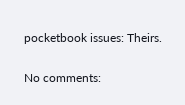pocketbook issues: Theirs.

No comments: